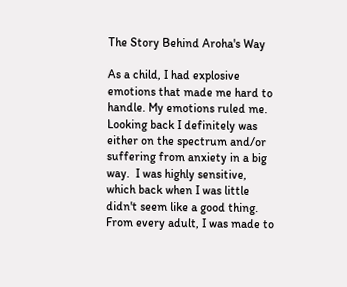The Story Behind Aroha's Way

As a child, I had explosive emotions that made me hard to handle. My emotions ruled me. Looking back I definitely was either on the spectrum and/or suffering from anxiety in a big way.  I was highly sensitive, which back when I was little didn't seem like a good thing.  From every adult, I was made to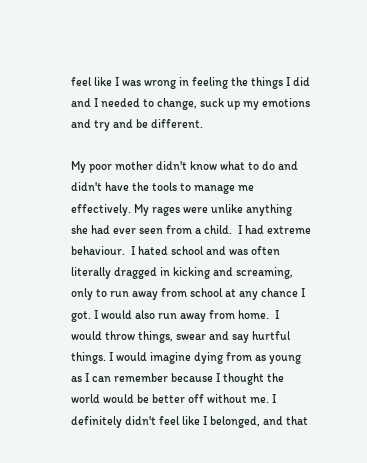feel like I was wrong in feeling the things I did and I needed to change, suck up my emotions and try and be different.

My poor mother didn't know what to do and didn't have the tools to manage me effectively. My rages were unlike anything she had ever seen from a child.  I had extreme behaviour.  I hated school and was often literally dragged in kicking and screaming, only to run away from school at any chance I got. I would also run away from home.  I would throw things, swear and say hurtful things. I would imagine dying from as young as I can remember because I thought the world would be better off without me. I definitely didn't feel like I belonged, and that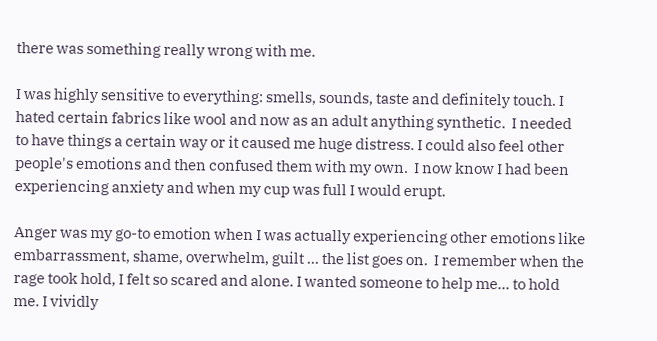there was something really wrong with me.

I was highly sensitive to everything: smells, sounds, taste and definitely touch. I hated certain fabrics like wool and now as an adult anything synthetic.  I needed to have things a certain way or it caused me huge distress. I could also feel other people's emotions and then confused them with my own.  I now know I had been experiencing anxiety and when my cup was full I would erupt.

Anger was my go-to emotion when I was actually experiencing other emotions like embarrassment, shame, overwhelm, guilt ... the list goes on.  I remember when the rage took hold, I felt so scared and alone. I wanted someone to help me... to hold me. I vividly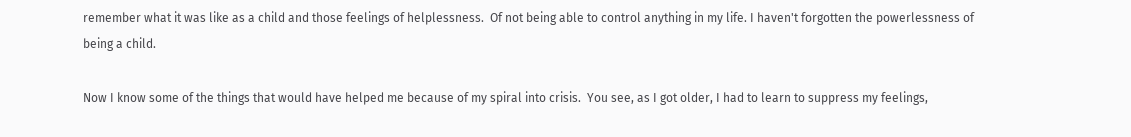remember what it was like as a child and those feelings of helplessness.  Of not being able to control anything in my life. I haven't forgotten the powerlessness of being a child.

Now I know some of the things that would have helped me because of my spiral into crisis.  You see, as I got older, I had to learn to suppress my feelings,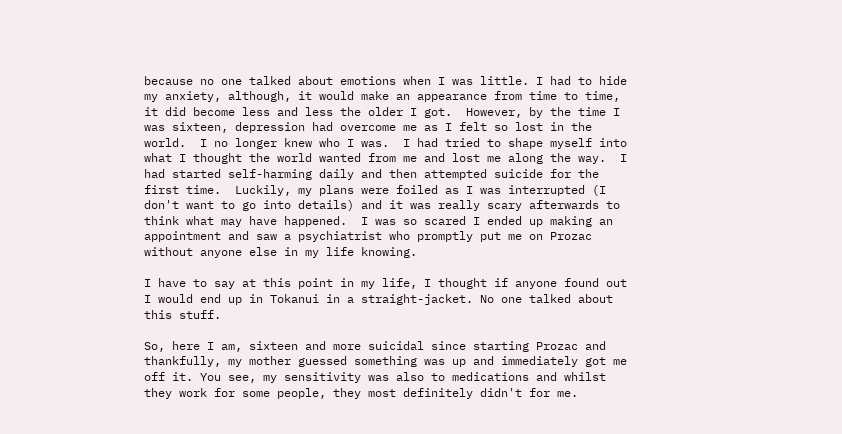because no one talked about emotions when I was little. I had to hide my anxiety, although, it would make an appearance from time to time, it did become less and less the older I got.  However, by the time I was sixteen, depression had overcome me as I felt so lost in the world.  I no longer knew who I was.  I had tried to shape myself into what I thought the world wanted from me and lost me along the way.  I had started self-harming daily and then attempted suicide for the first time.  Luckily, my plans were foiled as I was interrupted (I don't want to go into details) and it was really scary afterwards to think what may have happened.  I was so scared I ended up making an appointment and saw a psychiatrist who promptly put me on Prozac without anyone else in my life knowing.

I have to say at this point in my life, I thought if anyone found out I would end up in Tokanui in a straight-jacket. No one talked about this stuff.

So, here I am, sixteen and more suicidal since starting Prozac and thankfully, my mother guessed something was up and immediately got me off it. You see, my sensitivity was also to medications and whilst they work for some people, they most definitely didn't for me.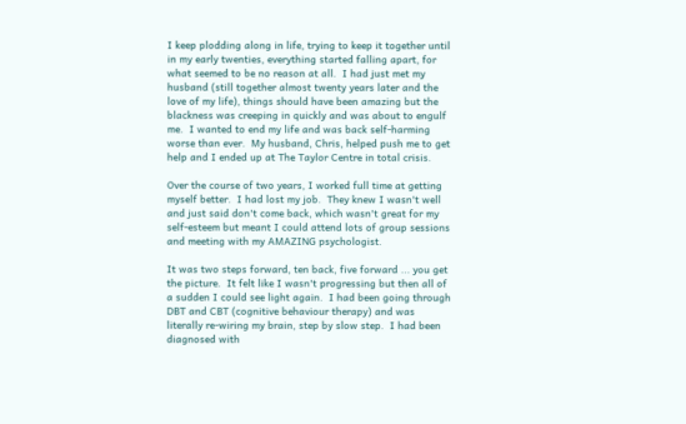I keep plodding along in life, trying to keep it together until in my early twenties, everything started falling apart, for what seemed to be no reason at all.  I had just met my husband (still together almost twenty years later and the love of my life), things should have been amazing but the blackness was creeping in quickly and was about to engulf me.  I wanted to end my life and was back self-harming worse than ever.  My husband, Chris, helped push me to get help and I ended up at The Taylor Centre in total crisis.

Over the course of two years, I worked full time at getting myself better.  I had lost my job.  They knew I wasn't well and just said don't come back, which wasn't great for my self-esteem but meant I could attend lots of group sessions and meeting with my AMAZING psychologist.

It was two steps forward, ten back, five forward ... you get the picture.  It felt like I wasn't progressing but then all of a sudden I could see light again.  I had been going through DBT and CBT (cognitive behaviour therapy) and was literally re-wiring my brain, step by slow step.  I had been diagnosed with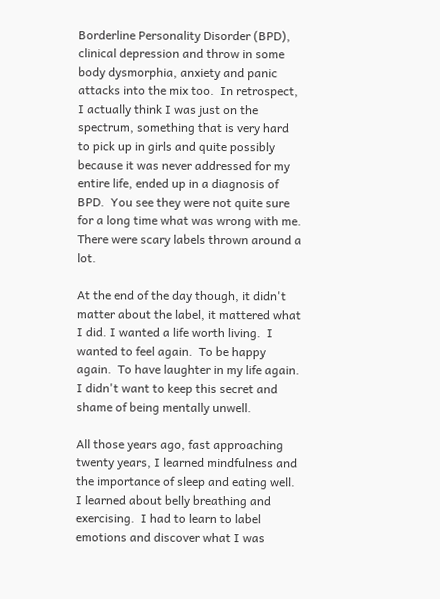Borderline Personality Disorder (BPD), clinical depression and throw in some body dysmorphia, anxiety and panic attacks into the mix too.  In retrospect, I actually think I was just on the spectrum, something that is very hard to pick up in girls and quite possibly because it was never addressed for my entire life, ended up in a diagnosis of BPD.  You see they were not quite sure for a long time what was wrong with me.  There were scary labels thrown around a lot.

At the end of the day though, it didn't matter about the label, it mattered what I did. I wanted a life worth living.  I wanted to feel again.  To be happy again.  To have laughter in my life again.  I didn't want to keep this secret and shame of being mentally unwell.

All those years ago, fast approaching twenty years, I learned mindfulness and the importance of sleep and eating well.  I learned about belly breathing and exercising.  I had to learn to label emotions and discover what I was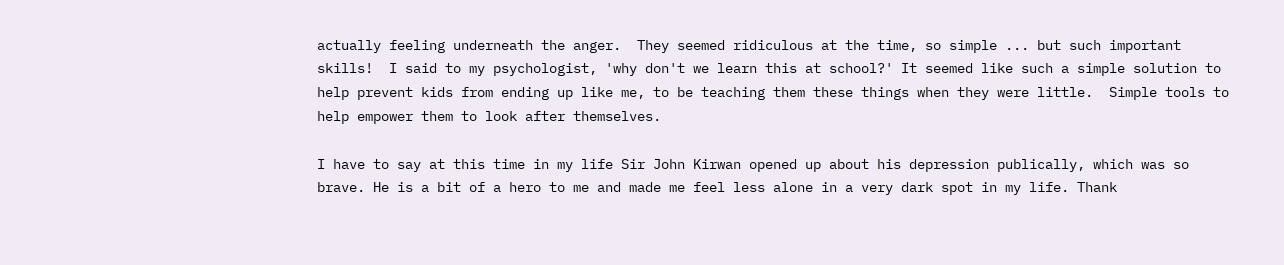actually feeling underneath the anger.  They seemed ridiculous at the time, so simple ... but such important skills!  I said to my psychologist, 'why don't we learn this at school?' It seemed like such a simple solution to help prevent kids from ending up like me, to be teaching them these things when they were little.  Simple tools to help empower them to look after themselves.

I have to say at this time in my life Sir John Kirwan opened up about his depression publically, which was so brave. He is a bit of a hero to me and made me feel less alone in a very dark spot in my life. Thank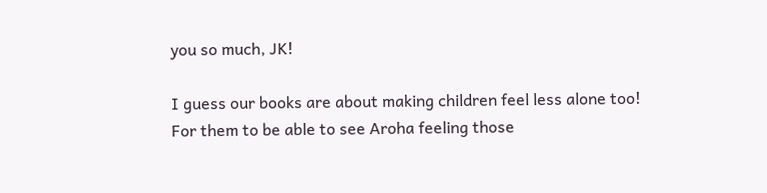you so much, JK!

I guess our books are about making children feel less alone too!  For them to be able to see Aroha feeling those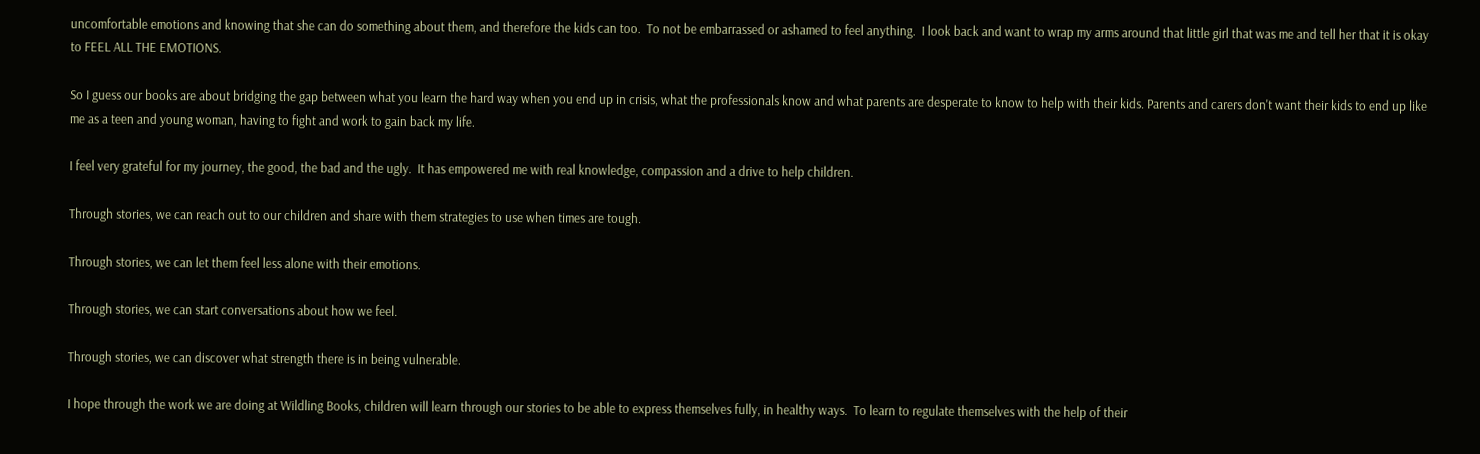uncomfortable emotions and knowing that she can do something about them, and therefore the kids can too.  To not be embarrassed or ashamed to feel anything.  I look back and want to wrap my arms around that little girl that was me and tell her that it is okay to FEEL ALL THE EMOTIONS.

So I guess our books are about bridging the gap between what you learn the hard way when you end up in crisis, what the professionals know and what parents are desperate to know to help with their kids. Parents and carers don't want their kids to end up like me as a teen and young woman, having to fight and work to gain back my life.

I feel very grateful for my journey, the good, the bad and the ugly.  It has empowered me with real knowledge, compassion and a drive to help children.

Through stories, we can reach out to our children and share with them strategies to use when times are tough.

Through stories, we can let them feel less alone with their emotions.

Through stories, we can start conversations about how we feel.

Through stories, we can discover what strength there is in being vulnerable.

I hope through the work we are doing at Wildling Books, children will learn through our stories to be able to express themselves fully, in healthy ways.  To learn to regulate themselves with the help of their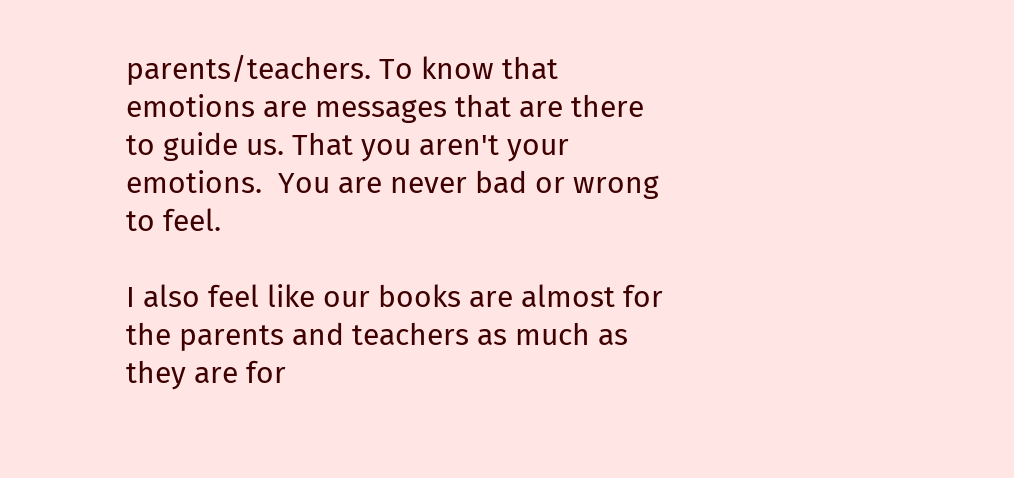parents/teachers. To know that emotions are messages that are there to guide us. That you aren't your emotions.  You are never bad or wrong to feel.

I also feel like our books are almost for the parents and teachers as much as they are for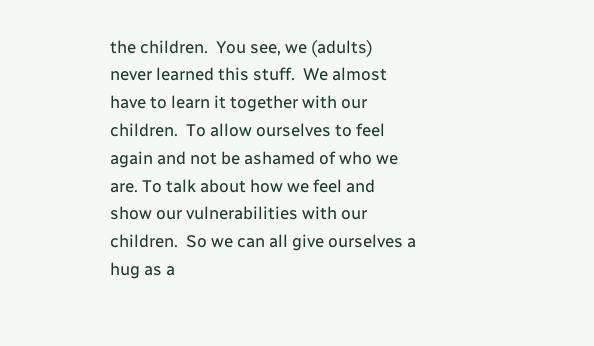the children.  You see, we (adults) never learned this stuff.  We almost have to learn it together with our children.  To allow ourselves to feel again and not be ashamed of who we are. To talk about how we feel and show our vulnerabilities with our children.  So we can all give ourselves a hug as a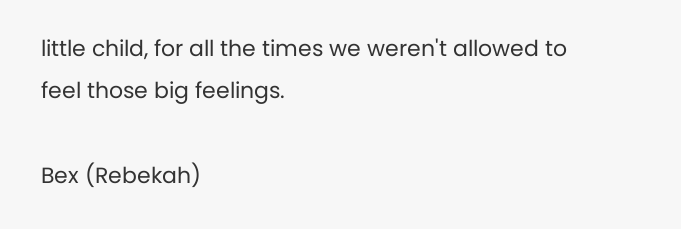little child, for all the times we weren't allowed to feel those big feelings.

Bex (Rebekah)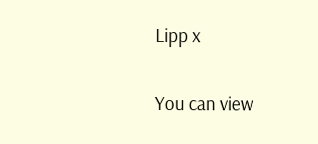Lipp x

You can view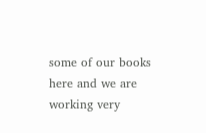some of our books here and we are working very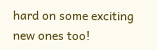hard on some exciting new ones too!